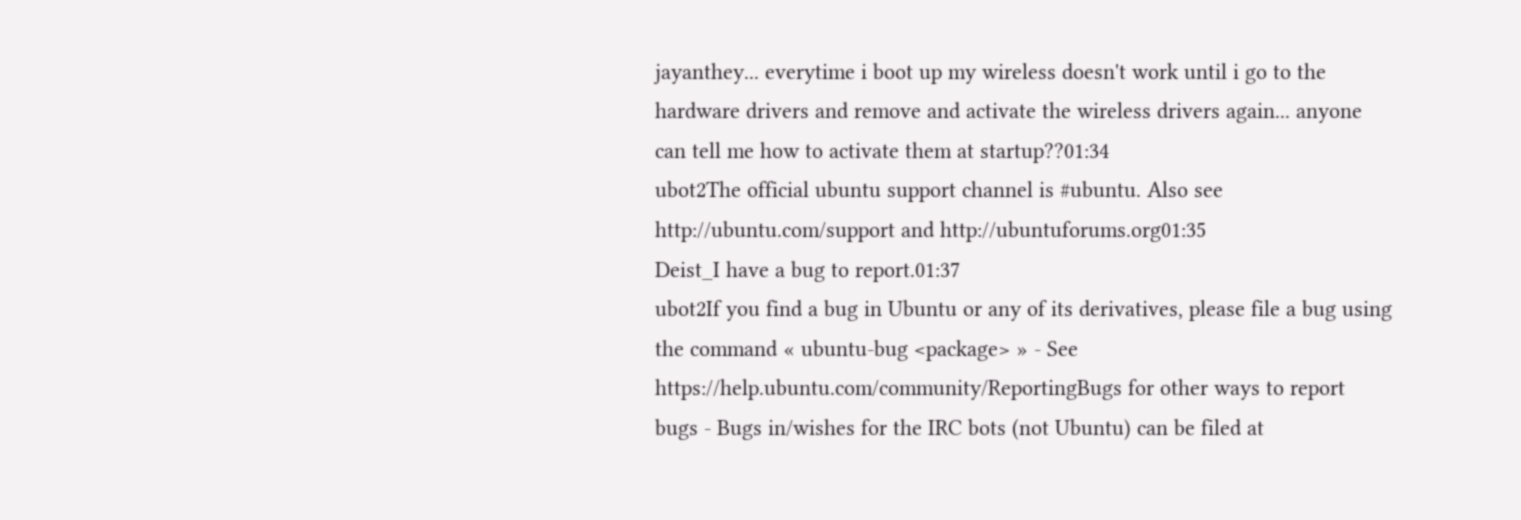jayanthey... everytime i boot up my wireless doesn't work until i go to the hardware drivers and remove and activate the wireless drivers again... anyone can tell me how to activate them at startup??01:34
ubot2The official ubuntu support channel is #ubuntu. Also see http://ubuntu.com/support and http://ubuntuforums.org01:35
Deist_I have a bug to report.01:37
ubot2If you find a bug in Ubuntu or any of its derivatives, please file a bug using the command « ubuntu-bug <package> » - See https://help.ubuntu.com/community/ReportingBugs for other ways to report bugs - Bugs in/wishes for the IRC bots (not Ubuntu) can be filed at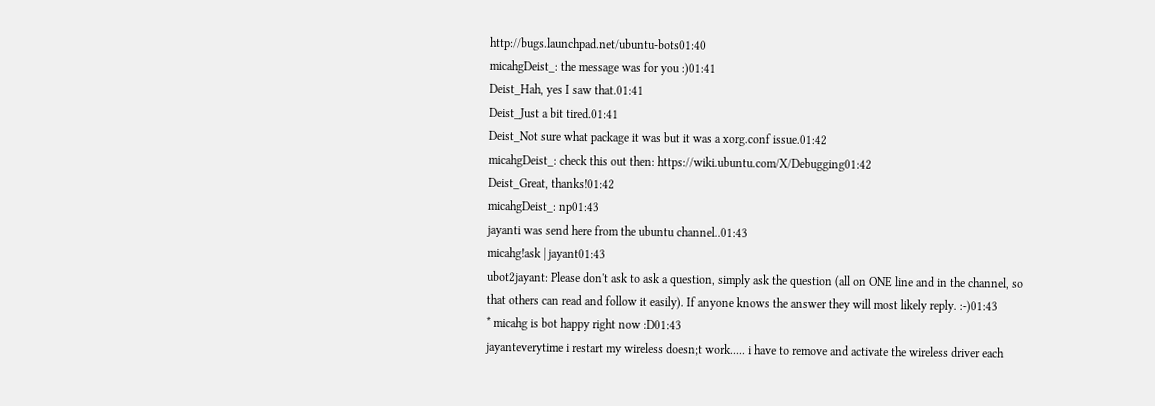http://bugs.launchpad.net/ubuntu-bots01:40
micahgDeist_: the message was for you :)01:41
Deist_Hah, yes I saw that.01:41
Deist_Just a bit tired.01:41
Deist_Not sure what package it was but it was a xorg.conf issue.01:42
micahgDeist_: check this out then: https://wiki.ubuntu.com/X/Debugging01:42
Deist_Great, thanks!01:42
micahgDeist_: np01:43
jayanti was send here from the ubuntu channel..01:43
micahg!ask | jayant01:43
ubot2jayant: Please don't ask to ask a question, simply ask the question (all on ONE line and in the channel, so that others can read and follow it easily). If anyone knows the answer they will most likely reply. :-)01:43
* micahg is bot happy right now :D01:43
jayanteverytime i restart my wireless doesn;t work..... i have to remove and activate the wireless driver each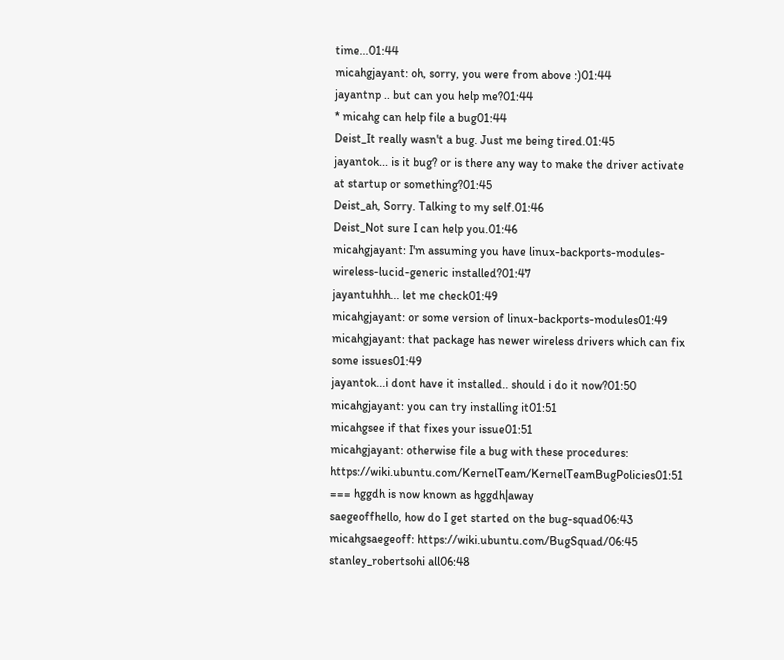time...01:44
micahgjayant: oh, sorry, you were from above :)01:44
jayantnp .. but can you help me?01:44
* micahg can help file a bug01:44
Deist_It really wasn't a bug. Just me being tired.01:45
jayantok... is it bug? or is there any way to make the driver activate at startup or something?01:45
Deist_ah, Sorry. Talking to my self.01:46
Deist_Not sure I can help you.01:46
micahgjayant: I'm assuming you have linux-backports-modules-wireless-lucid-generic installed?01:47
jayantuhhh... let me check01:49
micahgjayant: or some version of linux-backports-modules01:49
micahgjayant: that package has newer wireless drivers which can fix some issues01:49
jayantok...i dont have it installed.. should i do it now?01:50
micahgjayant: you can try installing it01:51
micahgsee if that fixes your issue01:51
micahgjayant: otherwise file a bug with these procedures: https://wiki.ubuntu.com/KernelTeam/KernelTeamBugPolicies01:51
=== hggdh is now known as hggdh|away
saegeoffhello, how do I get started on the bug-squad06:43
micahgsaegeoff: https://wiki.ubuntu.com/BugSquad/06:45
stanley_robertsohi all06:48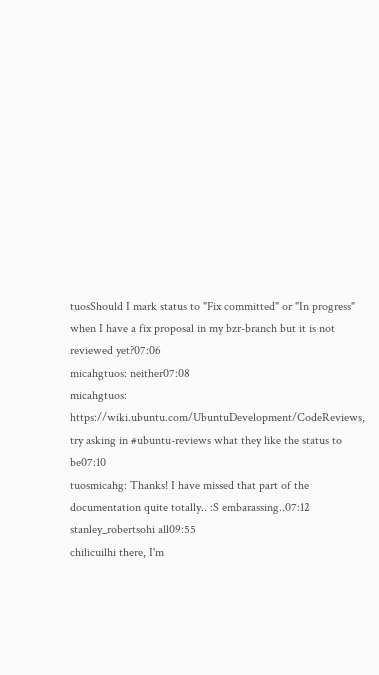tuosShould I mark status to "Fix committed" or "In progress" when I have a fix proposal in my bzr-branch but it is not reviewed yet?07:06
micahgtuos: neither07:08
micahgtuos: https://wiki.ubuntu.com/UbuntuDevelopment/CodeReviews, try asking in #ubuntu-reviews what they like the status to be07:10
tuosmicahg: Thanks! I have missed that part of the documentation quite totally.. :S embarassing..07:12
stanley_robertsohi all09:55
chilicuilhi there, I'm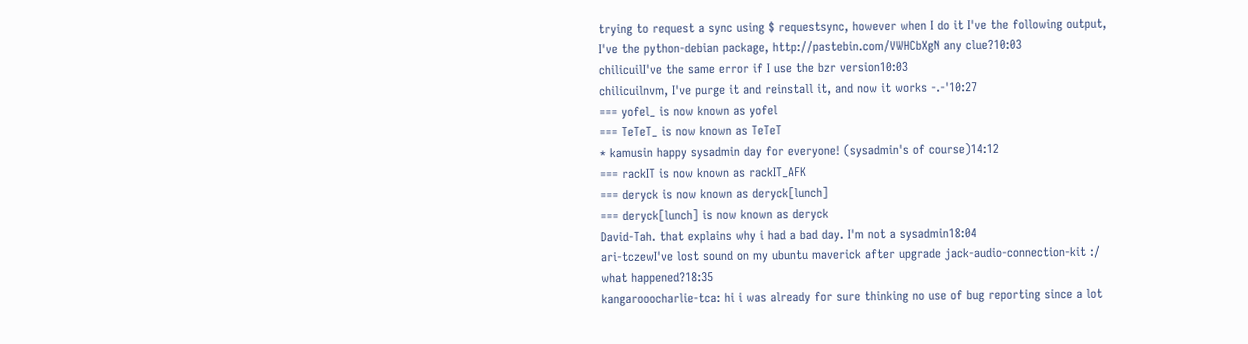trying to request a sync using $ requestsync, however when I do it I've the following output, I've the python-debian package, http://pastebin.com/VWHCbXgN any clue?10:03
chilicuilI've the same error if I use the bzr version10:03
chilicuilnvm, I've purge it and reinstall it, and now it works -.-'10:27
=== yofel_ is now known as yofel
=== TeTeT_ is now known as TeTeT
* kamusin happy sysadmin day for everyone! (sysadmin's of course)14:12
=== rackIT is now known as rackIT_AFK
=== deryck is now known as deryck[lunch]
=== deryck[lunch] is now known as deryck
David-Tah. that explains why i had a bad day. I'm not a sysadmin18:04
ari-tczewI've lost sound on my ubuntu maverick after upgrade jack-audio-connection-kit :/ what happened?18:35
kangarooocharlie-tca: hi i was already for sure thinking no use of bug reporting since a lot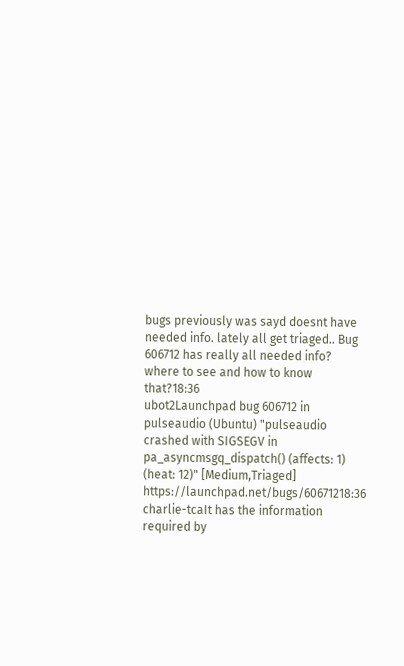bugs previously was sayd doesnt have needed info. lately all get triaged.. Bug 606712 has really all needed info? where to see and how to know that?18:36
ubot2Launchpad bug 606712 in pulseaudio (Ubuntu) "pulseaudio crashed with SIGSEGV in pa_asyncmsgq_dispatch() (affects: 1) (heat: 12)" [Medium,Triaged] https://launchpad.net/bugs/60671218:36
charlie-tcaIt has the information required by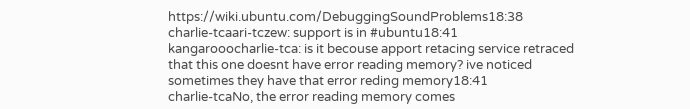https://wiki.ubuntu.com/DebuggingSoundProblems18:38
charlie-tcaari-tczew: support is in #ubuntu18:41
kangarooocharlie-tca: is it becouse apport retacing service retraced that this one doesnt have error reading memory? ive noticed sometimes they have that error reding memory18:41
charlie-tcaNo, the error reading memory comes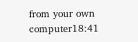from your own computer18:41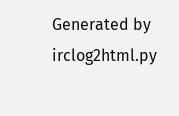Generated by irclog2html.py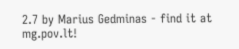2.7 by Marius Gedminas - find it at mg.pov.lt!